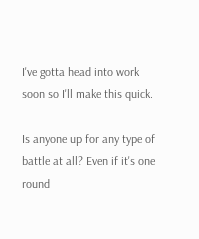I've gotta head into work soon so I'll make this quick.

Is anyone up for any type of battle at all? Even if it's one round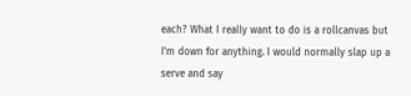each? What I really want to do is a rollcanvas but I'm down for anything. I would normally slap up a serve and say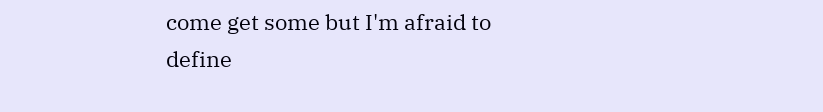come get some but I'm afraid to define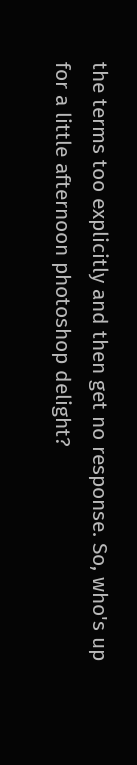the terms too explicitly and then get no response. So, who's up for a little afternoon photoshop delight?